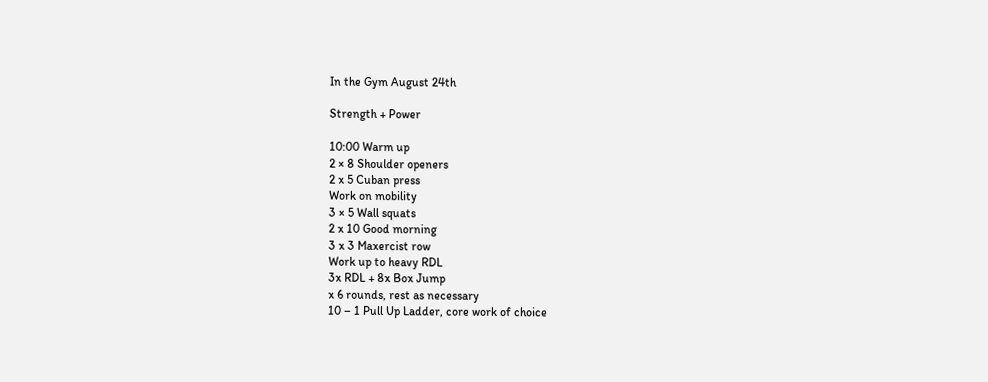In the Gym August 24th

Strength + Power

10:00 Warm up
2 × 8 Shoulder openers
2 x 5 Cuban press
Work on mobility
3 × 5 Wall squats
2 x 10 Good morning
3 x 3 Maxercist row
Work up to heavy RDL
3x RDL + 8x Box Jump
x 6 rounds, rest as necessary
10 – 1 Pull Up Ladder, core work of choice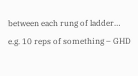between each rung of ladder…
e.g. 10 reps of something – GHD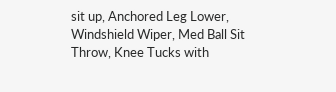sit up, Anchored Leg Lower, Windshield Wiper, Med Ball Sit Throw, Knee Tucks with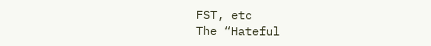FST, etc
The “Hateful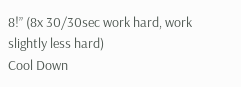8!” (8x 30/30sec work hard, work slightly less hard)
Cool Down